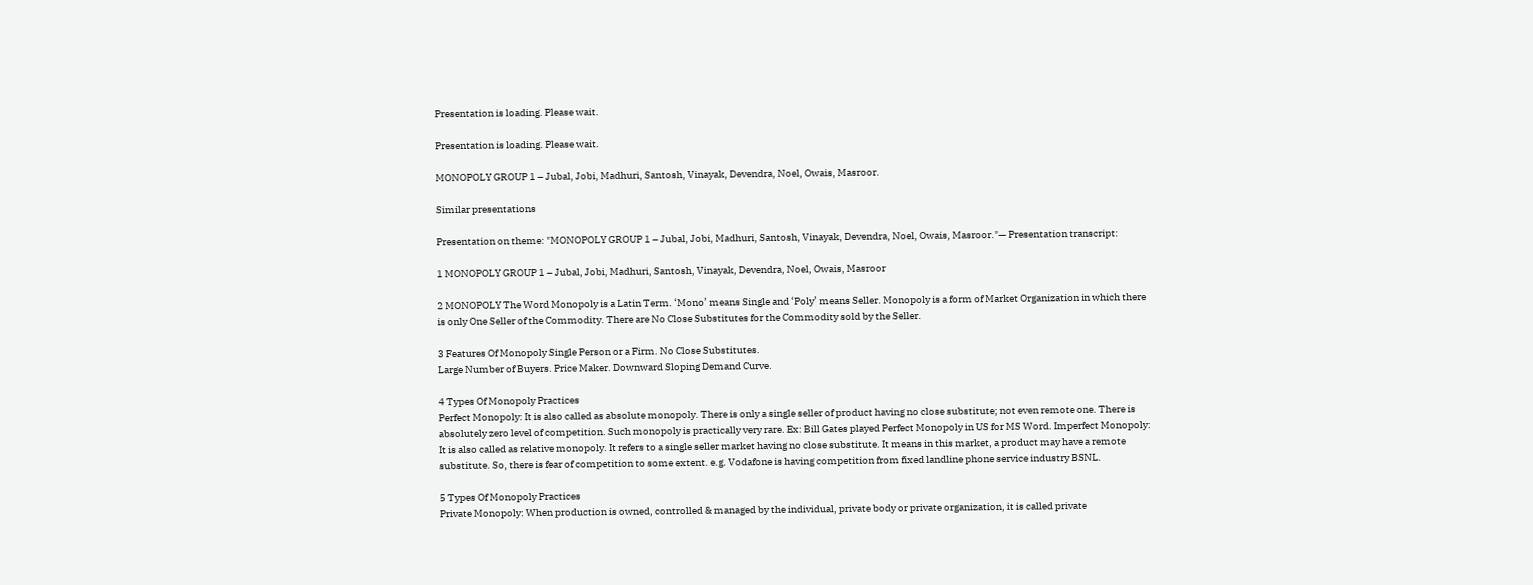Presentation is loading. Please wait.

Presentation is loading. Please wait.

MONOPOLY GROUP 1 – Jubal, Jobi, Madhuri, Santosh, Vinayak, Devendra, Noel, Owais, Masroor.

Similar presentations

Presentation on theme: "MONOPOLY GROUP 1 – Jubal, Jobi, Madhuri, Santosh, Vinayak, Devendra, Noel, Owais, Masroor."— Presentation transcript:

1 MONOPOLY GROUP 1 – Jubal, Jobi, Madhuri, Santosh, Vinayak, Devendra, Noel, Owais, Masroor

2 MONOPOLY The Word Monopoly is a Latin Term. ‘Mono’ means Single and ‘Poly’ means Seller. Monopoly is a form of Market Organization in which there is only One Seller of the Commodity. There are No Close Substitutes for the Commodity sold by the Seller.

3 Features Of Monopoly Single Person or a Firm. No Close Substitutes.
Large Number of Buyers. Price Maker. Downward Sloping Demand Curve.

4 Types Of Monopoly Practices
Perfect Monopoly: It is also called as absolute monopoly. There is only a single seller of product having no close substitute; not even remote one. There is absolutely zero level of competition. Such monopoly is practically very rare. Ex: Bill Gates played Perfect Monopoly in US for MS Word. Imperfect Monopoly: It is also called as relative monopoly. It refers to a single seller market having no close substitute. It means in this market, a product may have a remote substitute. So, there is fear of competition to some extent. e.g. Vodafone is having competition from fixed landline phone service industry BSNL.

5 Types Of Monopoly Practices
Private Monopoly: When production is owned, controlled & managed by the individual, private body or private organization, it is called private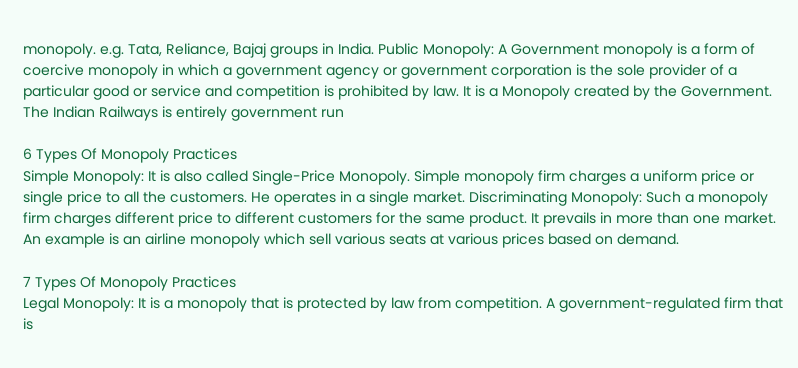monopoly. e.g. Tata, Reliance, Bajaj groups in India. Public Monopoly: A Government monopoly is a form of coercive monopoly in which a government agency or government corporation is the sole provider of a particular good or service and competition is prohibited by law. It is a Monopoly created by the Government. The Indian Railways is entirely government run

6 Types Of Monopoly Practices
Simple Monopoly: It is also called Single-Price Monopoly. Simple monopoly firm charges a uniform price or single price to all the customers. He operates in a single market. Discriminating Monopoly: Such a monopoly firm charges different price to different customers for the same product. It prevails in more than one market. An example is an airline monopoly which sell various seats at various prices based on demand.

7 Types Of Monopoly Practices
Legal Monopoly: It is a monopoly that is protected by law from competition. A government-regulated firm that is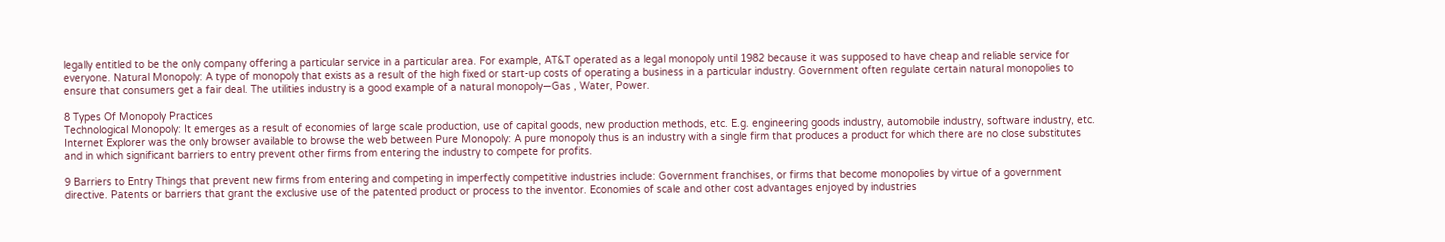legally entitled to be the only company offering a particular service in a particular area. For example, AT&T operated as a legal monopoly until 1982 because it was supposed to have cheap and reliable service for everyone. Natural Monopoly: A type of monopoly that exists as a result of the high fixed or start-up costs of operating a business in a particular industry. Government often regulate certain natural monopolies to ensure that consumers get a fair deal. The utilities industry is a good example of a natural monopoly—Gas , Water, Power.

8 Types Of Monopoly Practices
Technological Monopoly: It emerges as a result of economies of large scale production, use of capital goods, new production methods, etc. E.g. engineering goods industry, automobile industry, software industry, etc. Internet Explorer was the only browser available to browse the web between Pure Monopoly: A pure monopoly thus is an industry with a single firm that produces a product for which there are no close substitutes and in which significant barriers to entry prevent other firms from entering the industry to compete for profits.

9 Barriers to Entry Things that prevent new firms from entering and competing in imperfectly competitive industries include: Government franchises, or firms that become monopolies by virtue of a government directive. Patents or barriers that grant the exclusive use of the patented product or process to the inventor. Economies of scale and other cost advantages enjoyed by industries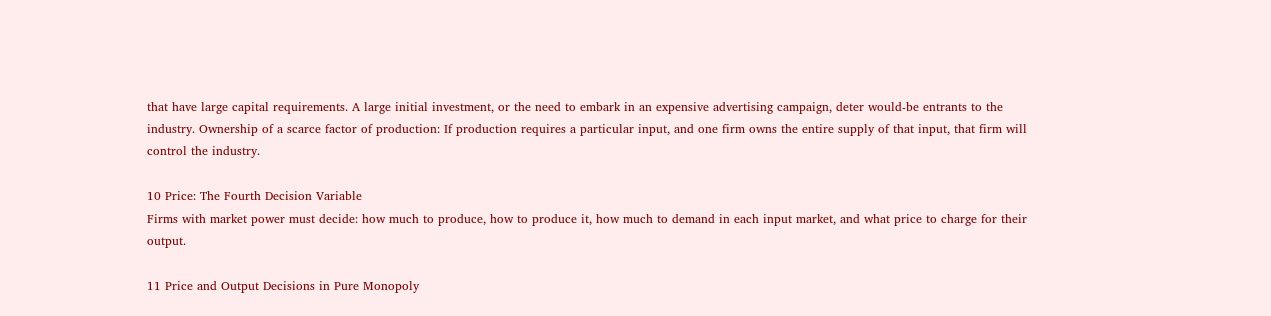that have large capital requirements. A large initial investment, or the need to embark in an expensive advertising campaign, deter would-be entrants to the industry. Ownership of a scarce factor of production: If production requires a particular input, and one firm owns the entire supply of that input, that firm will control the industry.

10 Price: The Fourth Decision Variable
Firms with market power must decide: how much to produce, how to produce it, how much to demand in each input market, and what price to charge for their output.

11 Price and Output Decisions in Pure Monopoly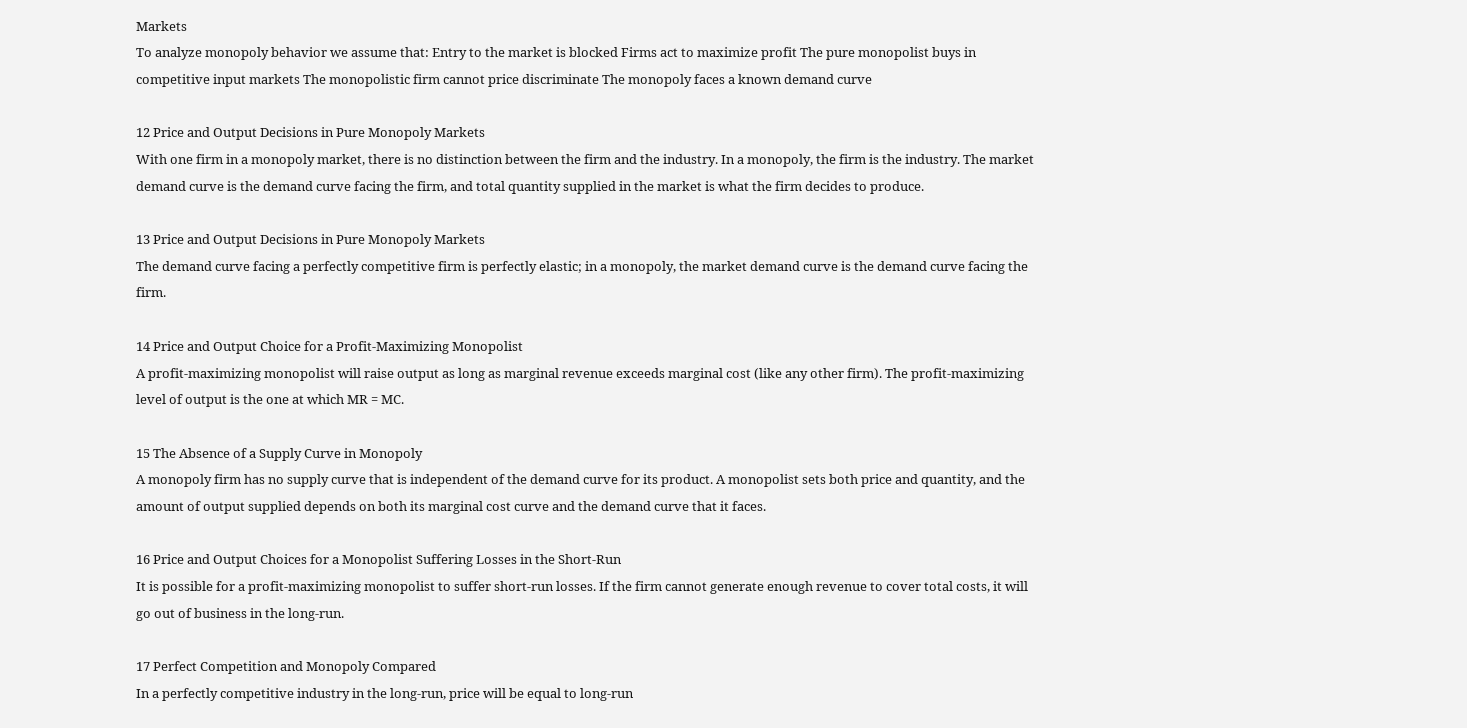Markets
To analyze monopoly behavior we assume that: Entry to the market is blocked Firms act to maximize profit The pure monopolist buys in competitive input markets The monopolistic firm cannot price discriminate The monopoly faces a known demand curve

12 Price and Output Decisions in Pure Monopoly Markets
With one firm in a monopoly market, there is no distinction between the firm and the industry. In a monopoly, the firm is the industry. The market demand curve is the demand curve facing the firm, and total quantity supplied in the market is what the firm decides to produce.

13 Price and Output Decisions in Pure Monopoly Markets
The demand curve facing a perfectly competitive firm is perfectly elastic; in a monopoly, the market demand curve is the demand curve facing the firm.

14 Price and Output Choice for a Profit-Maximizing Monopolist
A profit-maximizing monopolist will raise output as long as marginal revenue exceeds marginal cost (like any other firm). The profit-maximizing level of output is the one at which MR = MC.

15 The Absence of a Supply Curve in Monopoly
A monopoly firm has no supply curve that is independent of the demand curve for its product. A monopolist sets both price and quantity, and the amount of output supplied depends on both its marginal cost curve and the demand curve that it faces.

16 Price and Output Choices for a Monopolist Suffering Losses in the Short-Run
It is possible for a profit-maximizing monopolist to suffer short-run losses. If the firm cannot generate enough revenue to cover total costs, it will go out of business in the long-run.

17 Perfect Competition and Monopoly Compared
In a perfectly competitive industry in the long-run, price will be equal to long-run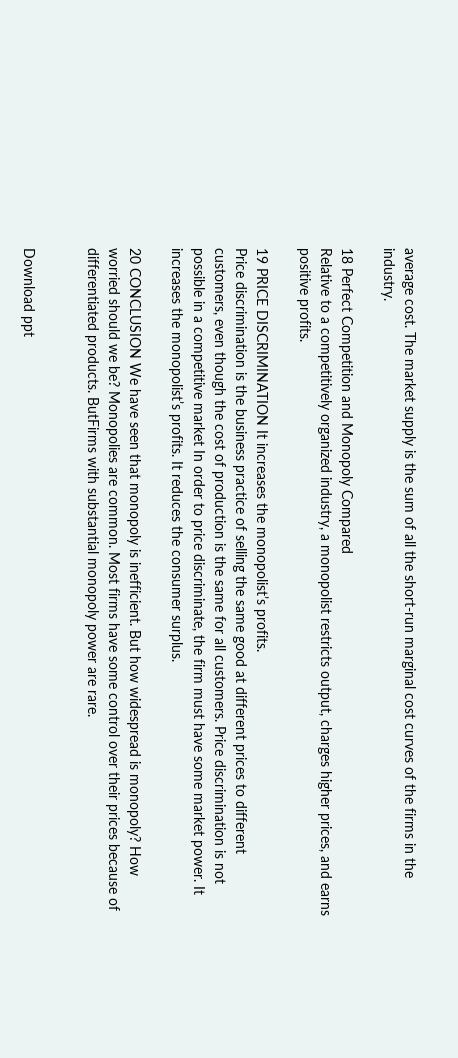average cost. The market supply is the sum of all the short-run marginal cost curves of the firms in the industry.

18 Perfect Competition and Monopoly Compared
Relative to a competitively organized industry, a monopolist restricts output, charges higher prices, and earns positive profits.

19 PRICE DISCRIMINATION It increases the monopolist’s profits.
Price discrimination is the business practice of selling the same good at different prices to different customers, even though the cost of production is the same for all customers. Price discrimination is not possible in a competitive market In order to price discriminate, the firm must have some market power. It increases the monopolist’s profits. It reduces the consumer surplus.

20 CONCLUSION We have seen that monopoly is inefficient. But how widespread is monopoly? How worried should we be? Monopolies are common. Most firms have some control over their prices because of differentiated products. ButFirms with substantial monopoly power are rare.


Download ppt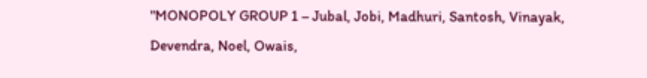"MONOPOLY GROUP 1 – Jubal, Jobi, Madhuri, Santosh, Vinayak, Devendra, Noel, Owais,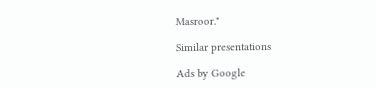Masroor."

Similar presentations

Ads by Google